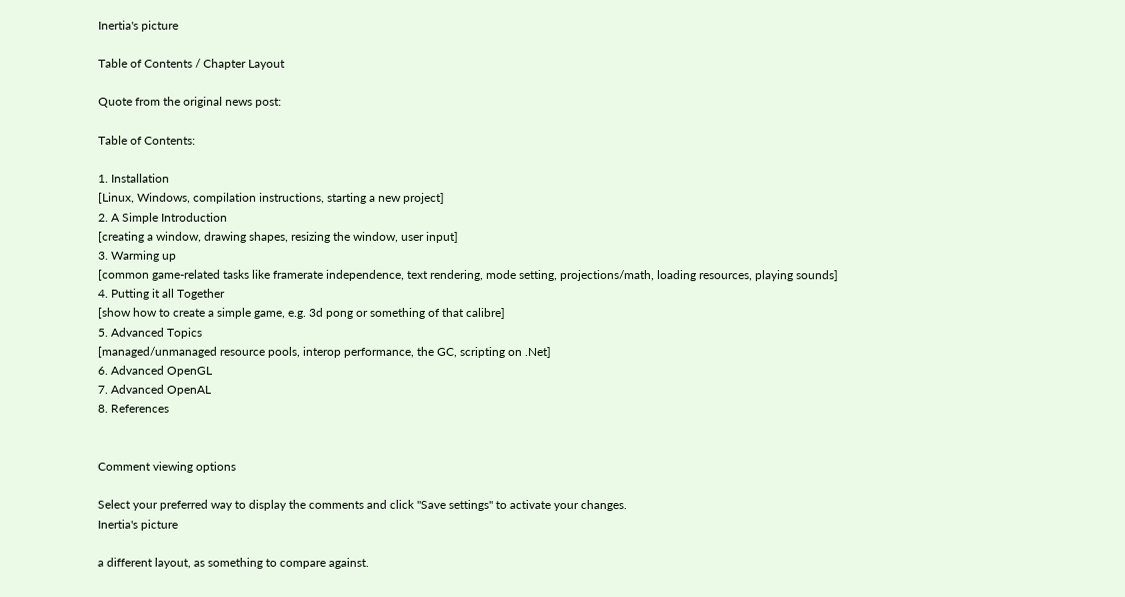Inertia's picture

Table of Contents / Chapter Layout

Quote from the original news post:

Table of Contents:

1. Installation
[Linux, Windows, compilation instructions, starting a new project]
2. A Simple Introduction
[creating a window, drawing shapes, resizing the window, user input]
3. Warming up
[common game-related tasks like framerate independence, text rendering, mode setting, projections/math, loading resources, playing sounds]
4. Putting it all Together
[show how to create a simple game, e.g. 3d pong or something of that calibre]
5. Advanced Topics
[managed/unmanaged resource pools, interop performance, the GC, scripting on .Net]
6. Advanced OpenGL
7. Advanced OpenAL
8. References


Comment viewing options

Select your preferred way to display the comments and click "Save settings" to activate your changes.
Inertia's picture

a different layout, as something to compare against.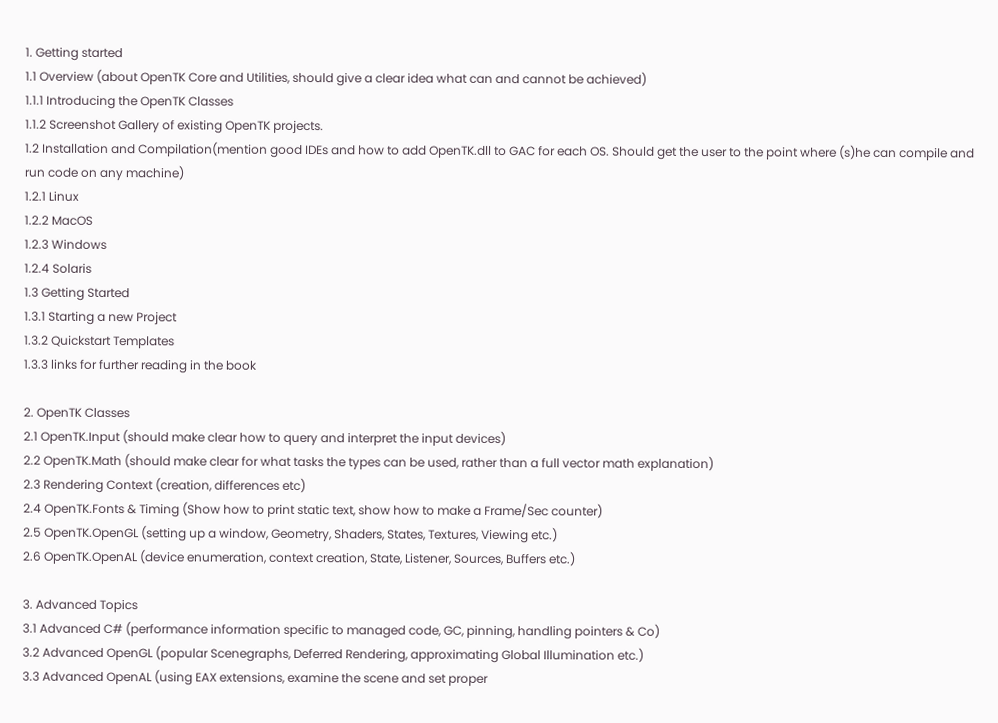1. Getting started
1.1 Overview (about OpenTK Core and Utilities, should give a clear idea what can and cannot be achieved)
1.1.1 Introducing the OpenTK Classes
1.1.2 Screenshot Gallery of existing OpenTK projects.
1.2 Installation and Compilation(mention good IDEs and how to add OpenTK.dll to GAC for each OS. Should get the user to the point where (s)he can compile and run code on any machine)
1.2.1 Linux
1.2.2 MacOS
1.2.3 Windows
1.2.4 Solaris
1.3 Getting Started
1.3.1 Starting a new Project
1.3.2 Quickstart Templates
1.3.3 links for further reading in the book

2. OpenTK Classes
2.1 OpenTK.Input (should make clear how to query and interpret the input devices)
2.2 OpenTK.Math (should make clear for what tasks the types can be used, rather than a full vector math explanation)
2.3 Rendering Context (creation, differences etc)
2.4 OpenTK.Fonts & Timing (Show how to print static text, show how to make a Frame/Sec counter)
2.5 OpenTK.OpenGL (setting up a window, Geometry, Shaders, States, Textures, Viewing etc.)
2.6 OpenTK.OpenAL (device enumeration, context creation, State, Listener, Sources, Buffers etc.)

3. Advanced Topics
3.1 Advanced C# (performance information specific to managed code, GC, pinning, handling pointers & Co)
3.2 Advanced OpenGL (popular Scenegraphs, Deferred Rendering, approximating Global Illumination etc.)
3.3 Advanced OpenAL (using EAX extensions, examine the scene and set proper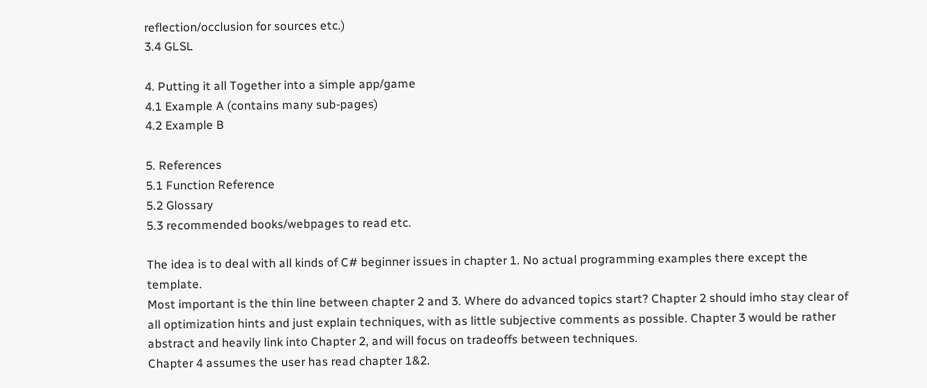reflection/occlusion for sources etc.)
3.4 GLSL

4. Putting it all Together into a simple app/game
4.1 Example A (contains many sub-pages)
4.2 Example B

5. References
5.1 Function Reference
5.2 Glossary
5.3 recommended books/webpages to read etc.

The idea is to deal with all kinds of C# beginner issues in chapter 1. No actual programming examples there except the template.
Most important is the thin line between chapter 2 and 3. Where do advanced topics start? Chapter 2 should imho stay clear of all optimization hints and just explain techniques, with as little subjective comments as possible. Chapter 3 would be rather abstract and heavily link into Chapter 2, and will focus on tradeoffs between techniques.
Chapter 4 assumes the user has read chapter 1&2.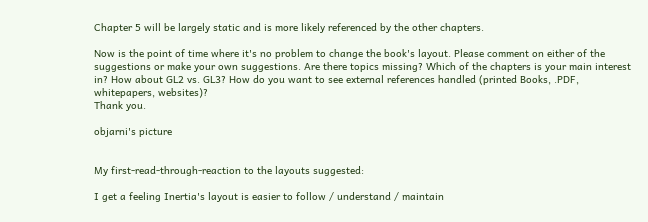Chapter 5 will be largely static and is more likely referenced by the other chapters.

Now is the point of time where it's no problem to change the book's layout. Please comment on either of the suggestions or make your own suggestions. Are there topics missing? Which of the chapters is your main interest in? How about GL2 vs. GL3? How do you want to see external references handled (printed Books, .PDF, whitepapers, websites)?
Thank you.

objarni's picture


My first-read-through-reaction to the layouts suggested:

I get a feeling Inertia's layout is easier to follow / understand / maintain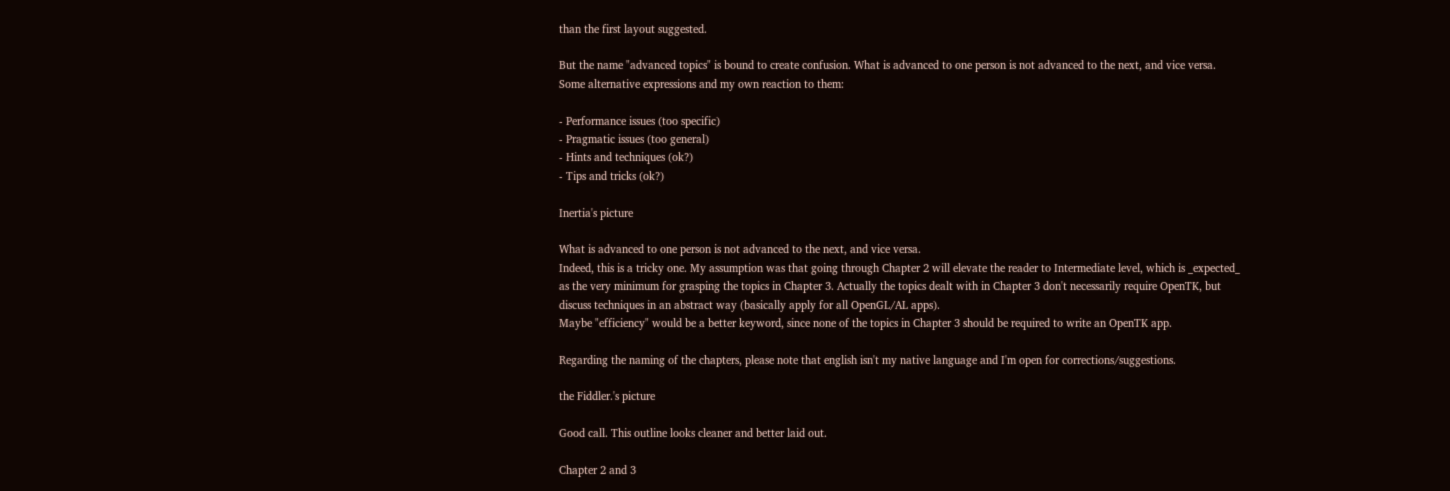than the first layout suggested.

But the name "advanced topics" is bound to create confusion. What is advanced to one person is not advanced to the next, and vice versa. Some alternative expressions and my own reaction to them:

- Performance issues (too specific)
- Pragmatic issues (too general)
- Hints and techniques (ok?)
- Tips and tricks (ok?)

Inertia's picture

What is advanced to one person is not advanced to the next, and vice versa.
Indeed, this is a tricky one. My assumption was that going through Chapter 2 will elevate the reader to Intermediate level, which is _expected_ as the very minimum for grasping the topics in Chapter 3. Actually the topics dealt with in Chapter 3 don't necessarily require OpenTK, but discuss techniques in an abstract way (basically apply for all OpenGL/AL apps).
Maybe "efficiency" would be a better keyword, since none of the topics in Chapter 3 should be required to write an OpenTK app.

Regarding the naming of the chapters, please note that english isn't my native language and I'm open for corrections/suggestions.

the Fiddler.'s picture

Good call. This outline looks cleaner and better laid out.

Chapter 2 and 3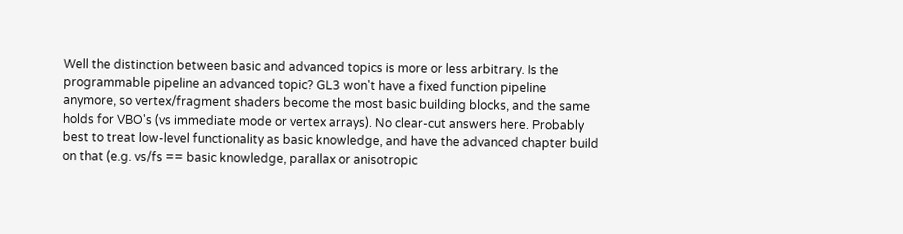Well the distinction between basic and advanced topics is more or less arbitrary. Is the programmable pipeline an advanced topic? GL3 won't have a fixed function pipeline anymore, so vertex/fragment shaders become the most basic building blocks, and the same holds for VBO's (vs immediate mode or vertex arrays). No clear-cut answers here. Probably best to treat low-level functionality as basic knowledge, and have the advanced chapter build on that (e.g. vs/fs == basic knowledge, parallax or anisotropic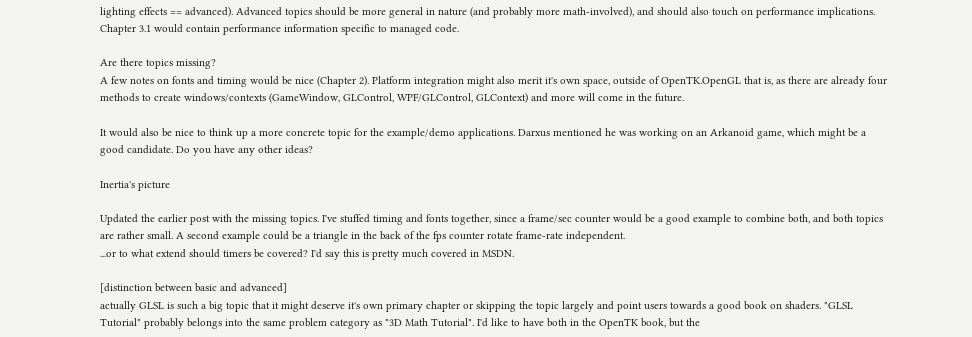lighting effects == advanced). Advanced topics should be more general in nature (and probably more math-involved), and should also touch on performance implications. Chapter 3.1 would contain performance information specific to managed code.

Are there topics missing?
A few notes on fonts and timing would be nice (Chapter 2). Platform integration might also merit it's own space, outside of OpenTK.OpenGL that is, as there are already four methods to create windows/contexts (GameWindow, GLControl, WPF/GLControl, GLContext) and more will come in the future.

It would also be nice to think up a more concrete topic for the example/demo applications. Darxus mentioned he was working on an Arkanoid game, which might be a good candidate. Do you have any other ideas?

Inertia's picture

Updated the earlier post with the missing topics. I've stuffed timing and fonts together, since a frame/sec counter would be a good example to combine both, and both topics are rather small. A second example could be a triangle in the back of the fps counter rotate frame-rate independent.
...or to what extend should timers be covered? I'd say this is pretty much covered in MSDN.

[distinction between basic and advanced]
actually GLSL is such a big topic that it might deserve it's own primary chapter or skipping the topic largely and point users towards a good book on shaders. "GLSL Tutorial" probably belongs into the same problem category as "3D Math Tutorial". I'd like to have both in the OpenTK book, but the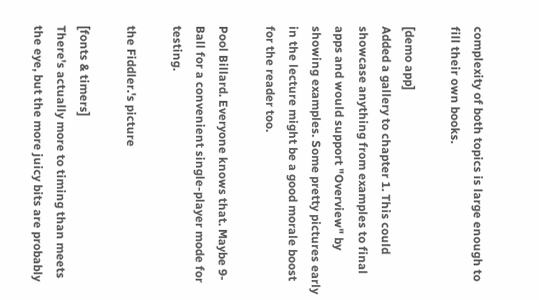complexity of both topics is large enough to fill their own books.

[demo app]
Added a gallery to chapter 1. This could showcase anything from examples to final apps and would support "Overview" by showing examples. Some pretty pictures early in the lecture might be a good morale boost for the reader too.

Pool Billard. Everyone knows that. Maybe 9-Ball for a convenient single-player mode for testing.

the Fiddler.'s picture

[fonts & timers]
There's actually more to timing than meets the eye, but the more juicy bits are probably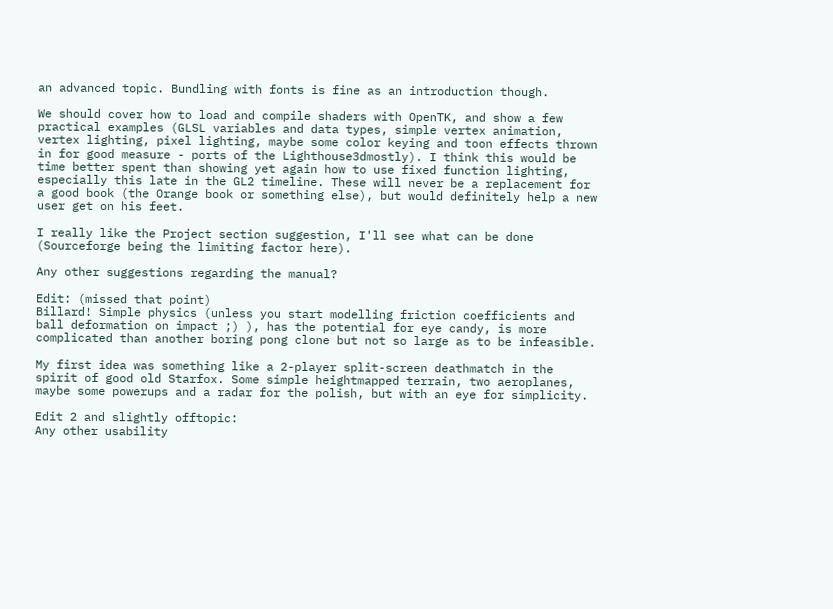an advanced topic. Bundling with fonts is fine as an introduction though.

We should cover how to load and compile shaders with OpenTK, and show a few practical examples (GLSL variables and data types, simple vertex animation, vertex lighting, pixel lighting, maybe some color keying and toon effects thrown in for good measure - ports of the Lighthouse3dmostly). I think this would be time better spent than showing yet again how to use fixed function lighting, especially this late in the GL2 timeline. These will never be a replacement for a good book (the Orange book or something else), but would definitely help a new user get on his feet.

I really like the Project section suggestion, I'll see what can be done (Sourceforge being the limiting factor here).

Any other suggestions regarding the manual?

Edit: (missed that point)
Billard! Simple physics (unless you start modelling friction coefficients and ball deformation on impact ;) ), has the potential for eye candy, is more complicated than another boring pong clone but not so large as to be infeasible.

My first idea was something like a 2-player split-screen deathmatch in the spirit of good old Starfox. Some simple heightmapped terrain, two aeroplanes, maybe some powerups and a radar for the polish, but with an eye for simplicity.

Edit 2 and slightly offtopic:
Any other usability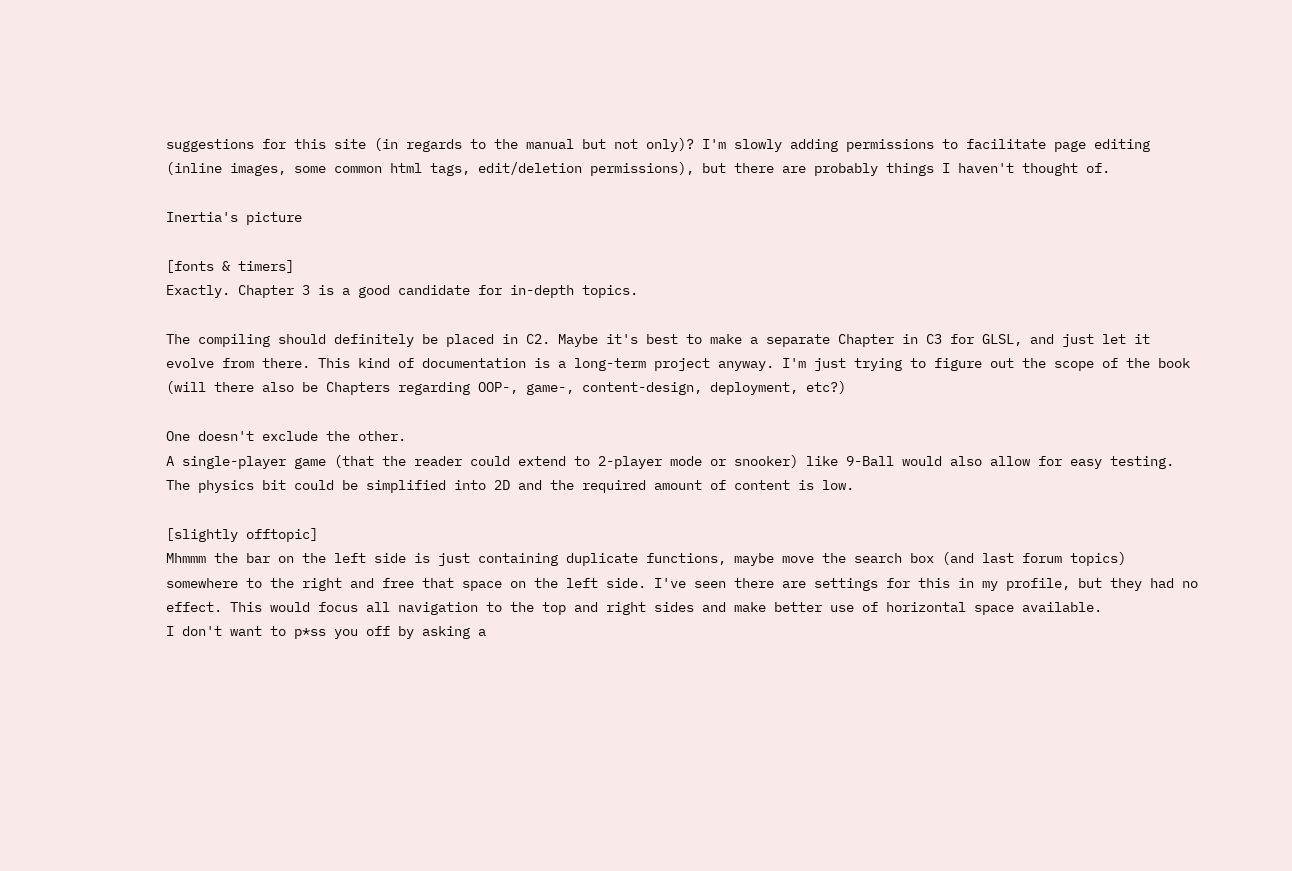suggestions for this site (in regards to the manual but not only)? I'm slowly adding permissions to facilitate page editing (inline images, some common html tags, edit/deletion permissions), but there are probably things I haven't thought of.

Inertia's picture

[fonts & timers]
Exactly. Chapter 3 is a good candidate for in-depth topics.

The compiling should definitely be placed in C2. Maybe it's best to make a separate Chapter in C3 for GLSL, and just let it evolve from there. This kind of documentation is a long-term project anyway. I'm just trying to figure out the scope of the book (will there also be Chapters regarding OOP-, game-, content-design, deployment, etc?)

One doesn't exclude the other.
A single-player game (that the reader could extend to 2-player mode or snooker) like 9-Ball would also allow for easy testing. The physics bit could be simplified into 2D and the required amount of content is low.

[slightly offtopic]
Mhmmm the bar on the left side is just containing duplicate functions, maybe move the search box (and last forum topics) somewhere to the right and free that space on the left side. I've seen there are settings for this in my profile, but they had no effect. This would focus all navigation to the top and right sides and make better use of horizontal space available.
I don't want to p*ss you off by asking a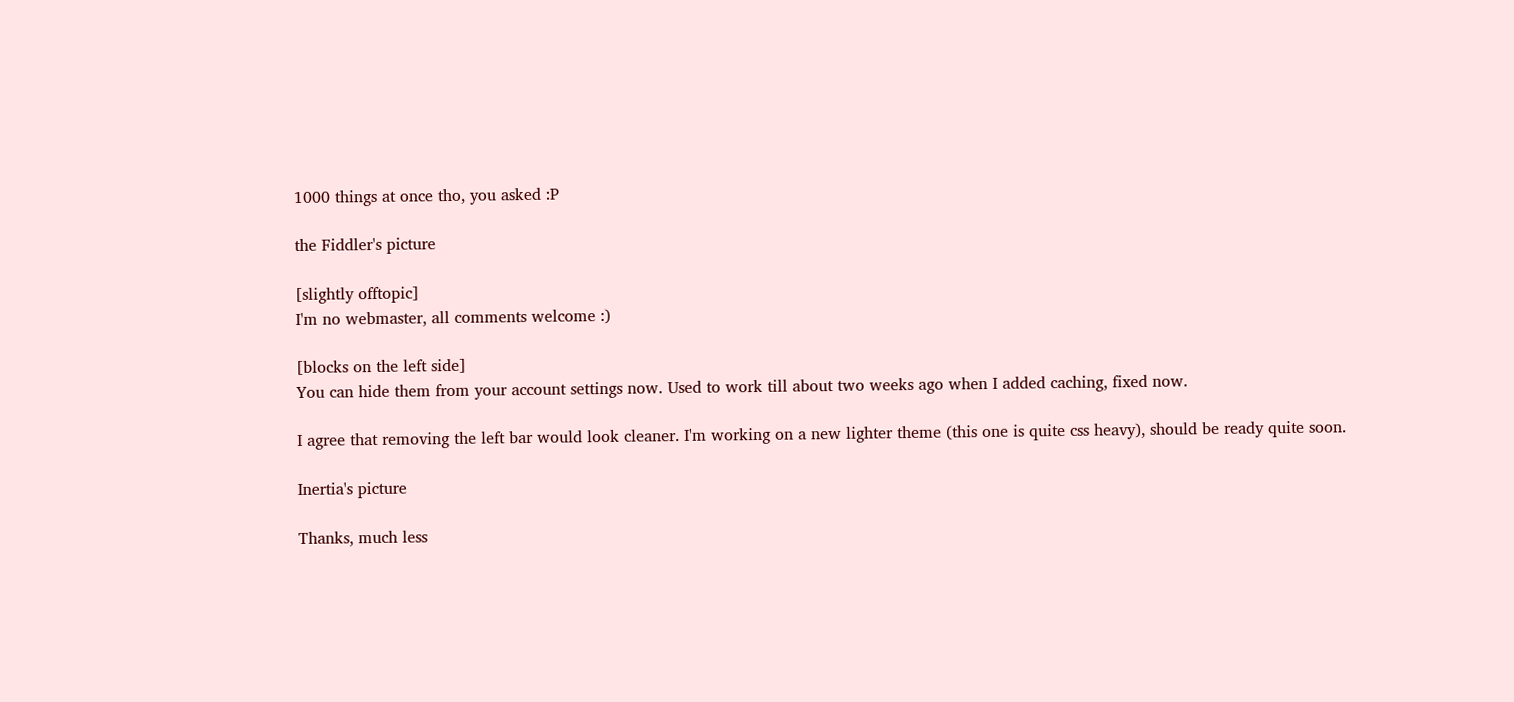1000 things at once tho, you asked :P

the Fiddler's picture

[slightly offtopic]
I'm no webmaster, all comments welcome :)

[blocks on the left side]
You can hide them from your account settings now. Used to work till about two weeks ago when I added caching, fixed now.

I agree that removing the left bar would look cleaner. I'm working on a new lighter theme (this one is quite css heavy), should be ready quite soon.

Inertia's picture

Thanks, much less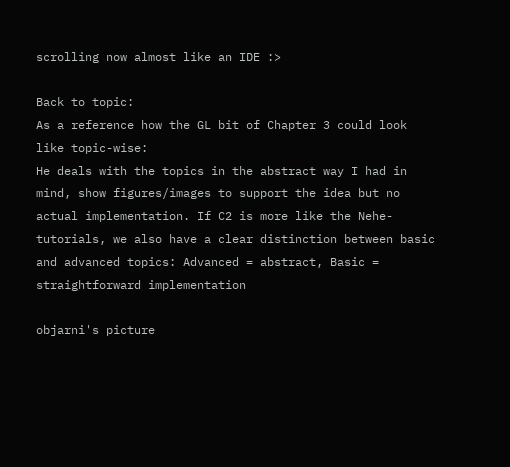scrolling now almost like an IDE :>

Back to topic:
As a reference how the GL bit of Chapter 3 could look like topic-wise:
He deals with the topics in the abstract way I had in mind, show figures/images to support the idea but no actual implementation. If C2 is more like the Nehe-tutorials, we also have a clear distinction between basic and advanced topics: Advanced = abstract, Basic = straightforward implementation

objarni's picture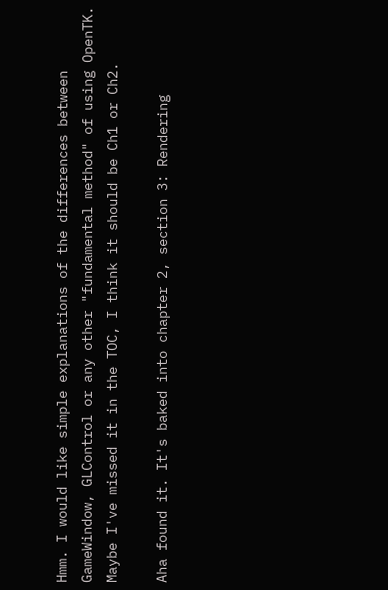Hmm. I would like simple explanations of the differences between GameWindow, GLControl or any other "fundamental method" of using OpenTK. Maybe I've missed it in the TOC, I think it should be Ch1 or Ch2.

Aha found it. It's baked into chapter 2, section 3: Rendering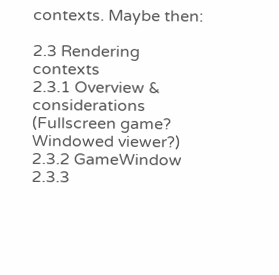contexts. Maybe then:

2.3 Rendering contexts
2.3.1 Overview & considerations (Fullscreen game? Windowed viewer?)
2.3.2 GameWindow
2.3.3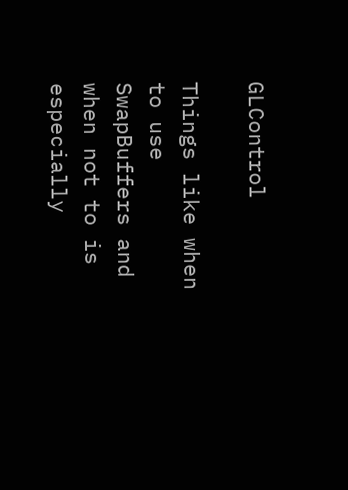GLControl

Things like when to use SwapBuffers and when not to is especially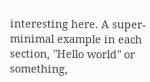interesting here. A super-minimal example in each section, "Hello world" or something,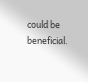could be beneficial.